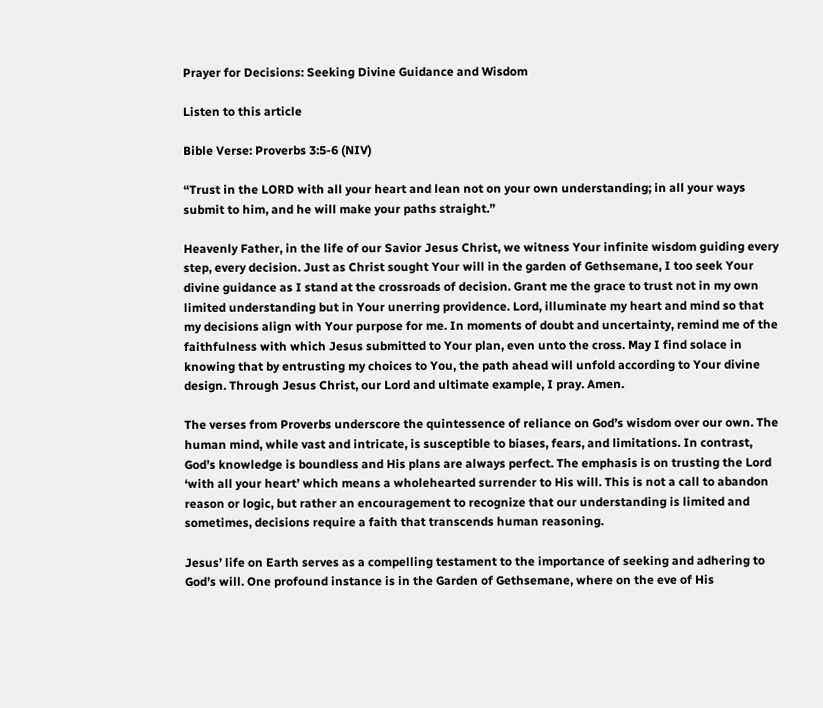Prayer for Decisions: Seeking Divine Guidance and Wisdom

Listen to this article

Bible Verse: Proverbs 3:5-6 (NIV)

“Trust in the LORD with all your heart and lean not on your own understanding; in all your ways submit to him, and he will make your paths straight.”

Heavenly Father, in the life of our Savior Jesus Christ, we witness Your infinite wisdom guiding every step, every decision. Just as Christ sought Your will in the garden of Gethsemane, I too seek Your divine guidance as I stand at the crossroads of decision. Grant me the grace to trust not in my own limited understanding but in Your unerring providence. Lord, illuminate my heart and mind so that my decisions align with Your purpose for me. In moments of doubt and uncertainty, remind me of the faithfulness with which Jesus submitted to Your plan, even unto the cross. May I find solace in knowing that by entrusting my choices to You, the path ahead will unfold according to Your divine design. Through Jesus Christ, our Lord and ultimate example, I pray. Amen.

The verses from Proverbs underscore the quintessence of reliance on God’s wisdom over our own. The human mind, while vast and intricate, is susceptible to biases, fears, and limitations. In contrast, God’s knowledge is boundless and His plans are always perfect. The emphasis is on trusting the Lord ‘with all your heart’ which means a wholehearted surrender to His will. This is not a call to abandon reason or logic, but rather an encouragement to recognize that our understanding is limited and sometimes, decisions require a faith that transcends human reasoning.

Jesus’ life on Earth serves as a compelling testament to the importance of seeking and adhering to God’s will. One profound instance is in the Garden of Gethsemane, where on the eve of His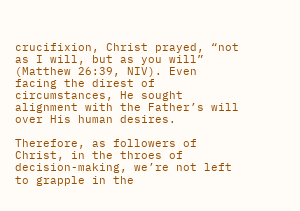crucifixion, Christ prayed, “not as I will, but as you will” (Matthew 26:39, NIV). Even facing the direst of circumstances, He sought alignment with the Father’s will over His human desires.

Therefore, as followers of Christ, in the throes of decision-making, we’re not left to grapple in the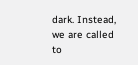dark. Instead, we are called to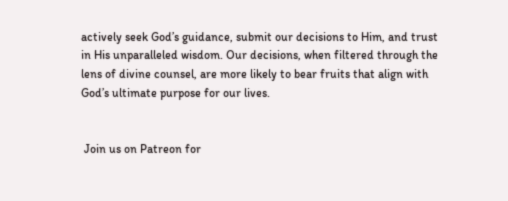actively seek God’s guidance, submit our decisions to Him, and trust in His unparalleled wisdom. Our decisions, when filtered through the lens of divine counsel, are more likely to bear fruits that align with God’s ultimate purpose for our lives.


 Join us on Patreon for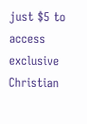just $5 to access exclusive Christian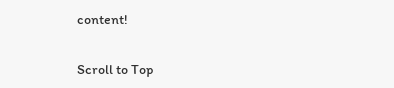content!


Scroll to Top